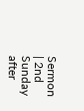Sermon | 2nd Sunday after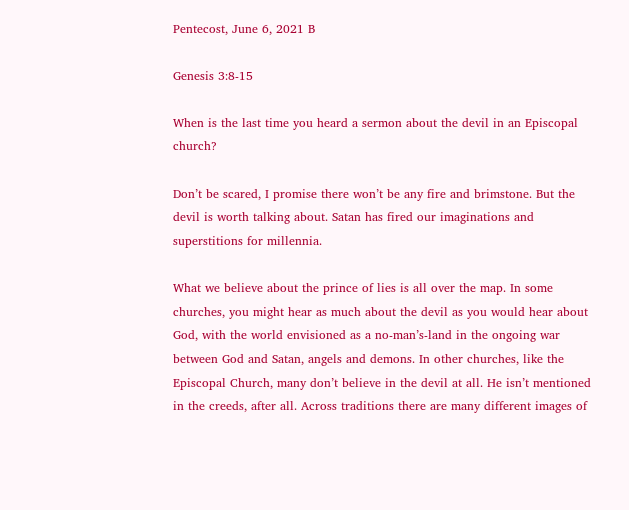Pentecost, June 6, 2021 B

Genesis 3:8-15

When is the last time you heard a sermon about the devil in an Episcopal church?

Don’t be scared, I promise there won’t be any fire and brimstone. But the devil is worth talking about. Satan has fired our imaginations and superstitions for millennia.

What we believe about the prince of lies is all over the map. In some churches, you might hear as much about the devil as you would hear about God, with the world envisioned as a no-man’s-land in the ongoing war between God and Satan, angels and demons. In other churches, like the Episcopal Church, many don’t believe in the devil at all. He isn’t mentioned in the creeds, after all. Across traditions there are many different images of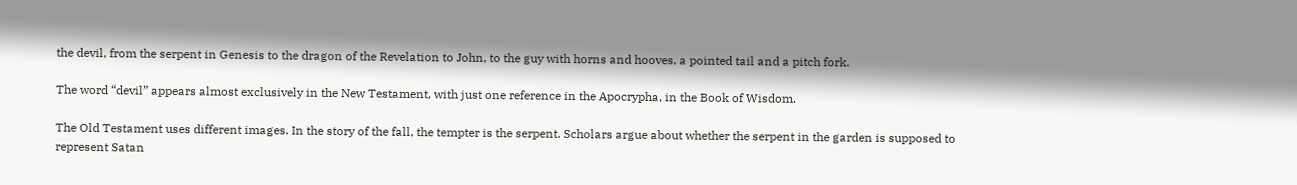the devil, from the serpent in Genesis to the dragon of the Revelation to John, to the guy with horns and hooves, a pointed tail and a pitch fork.

The word “devil” appears almost exclusively in the New Testament, with just one reference in the Apocrypha, in the Book of Wisdom.

The Old Testament uses different images. In the story of the fall, the tempter is the serpent. Scholars argue about whether the serpent in the garden is supposed to represent Satan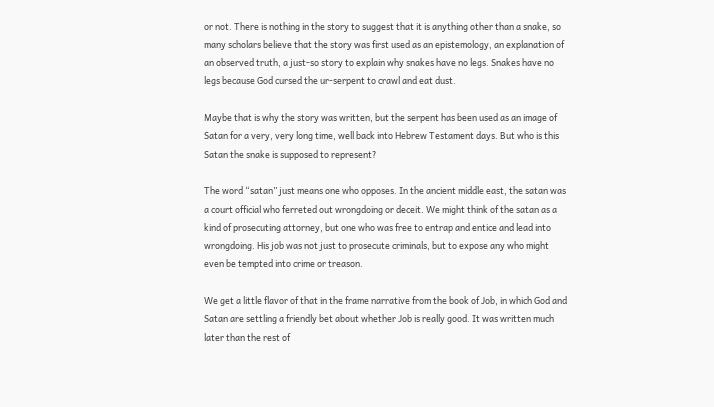or not. There is nothing in the story to suggest that it is anything other than a snake, so many scholars believe that the story was first used as an epistemology, an explanation of an observed truth, a just-so story to explain why snakes have no legs. Snakes have no legs because God cursed the ur-serpent to crawl and eat dust.

Maybe that is why the story was written, but the serpent has been used as an image of Satan for a very, very long time, well back into Hebrew Testament days. But who is this Satan the snake is supposed to represent?

The word “satan” just means one who opposes. In the ancient middle east, the satan was a court official who ferreted out wrongdoing or deceit. We might think of the satan as a kind of prosecuting attorney, but one who was free to entrap and entice and lead into wrongdoing. His job was not just to prosecute criminals, but to expose any who might even be tempted into crime or treason.

We get a little flavor of that in the frame narrative from the book of Job, in which God and Satan are settling a friendly bet about whether Job is really good. It was written much later than the rest of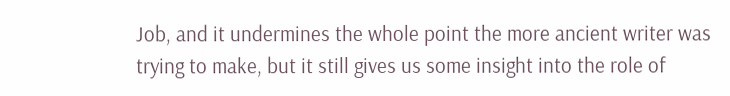Job, and it undermines the whole point the more ancient writer was trying to make, but it still gives us some insight into the role of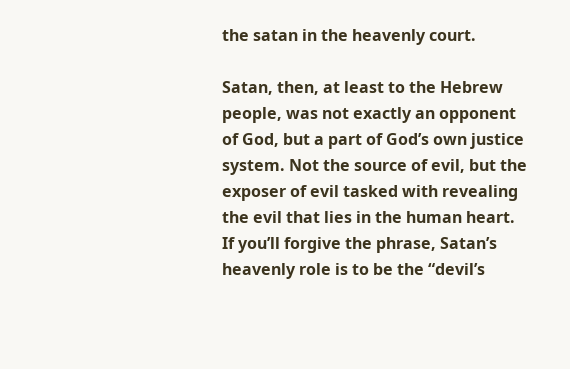the satan in the heavenly court.

Satan, then, at least to the Hebrew people, was not exactly an opponent of God, but a part of God’s own justice system. Not the source of evil, but the exposer of evil tasked with revealing the evil that lies in the human heart. If you’ll forgive the phrase, Satan’s heavenly role is to be the “devil’s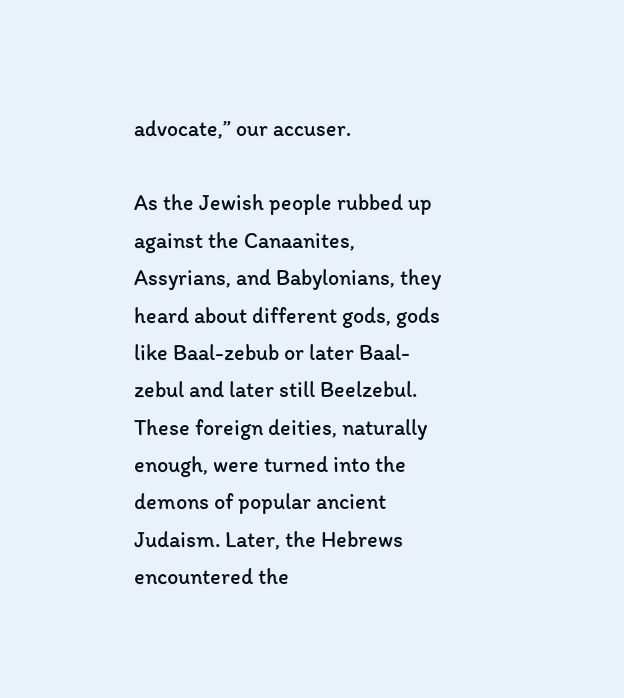advocate,” our accuser.

As the Jewish people rubbed up against the Canaanites, Assyrians, and Babylonians, they heard about different gods, gods like Baal-zebub or later Baal-zebul and later still Beelzebul. These foreign deities, naturally enough, were turned into the demons of popular ancient Judaism. Later, the Hebrews encountered the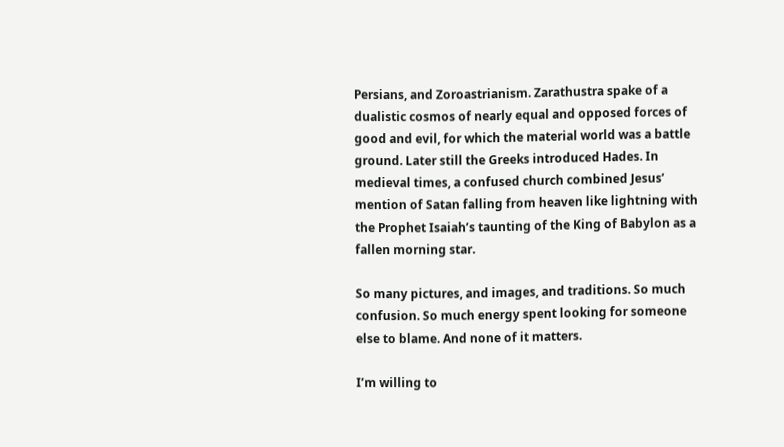Persians, and Zoroastrianism. Zarathustra spake of a dualistic cosmos of nearly equal and opposed forces of good and evil, for which the material world was a battle ground. Later still the Greeks introduced Hades. In medieval times, a confused church combined Jesus’ mention of Satan falling from heaven like lightning with the Prophet Isaiah’s taunting of the King of Babylon as a fallen morning star.

So many pictures, and images, and traditions. So much confusion. So much energy spent looking for someone else to blame. And none of it matters.

I’m willing to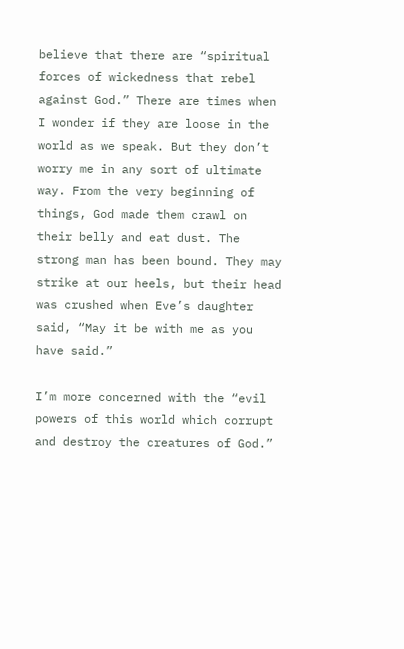believe that there are “spiritual forces of wickedness that rebel against God.” There are times when I wonder if they are loose in the world as we speak. But they don’t worry me in any sort of ultimate way. From the very beginning of things, God made them crawl on their belly and eat dust. The strong man has been bound. They may strike at our heels, but their head was crushed when Eve’s daughter said, “May it be with me as you have said.”

I’m more concerned with the “evil powers of this world which corrupt and destroy the creatures of God.”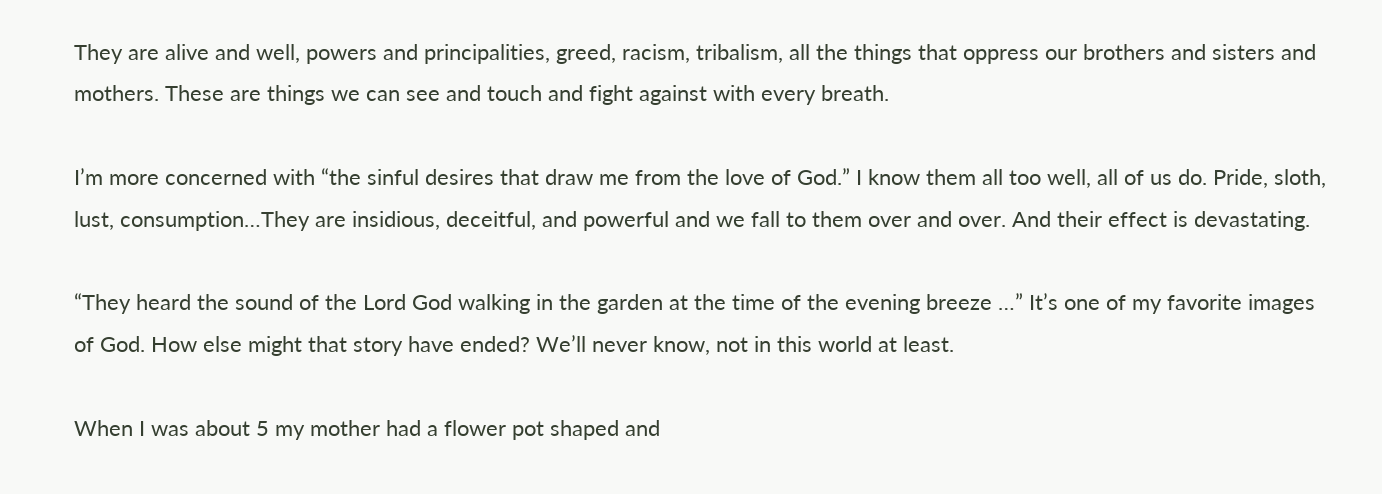They are alive and well, powers and principalities, greed, racism, tribalism, all the things that oppress our brothers and sisters and mothers. These are things we can see and touch and fight against with every breath.

I’m more concerned with “the sinful desires that draw me from the love of God.” I know them all too well, all of us do. Pride, sloth, lust, consumption…They are insidious, deceitful, and powerful and we fall to them over and over. And their effect is devastating.

“They heard the sound of the Lord God walking in the garden at the time of the evening breeze …” It’s one of my favorite images of God. How else might that story have ended? We’ll never know, not in this world at least.

When I was about 5 my mother had a flower pot shaped and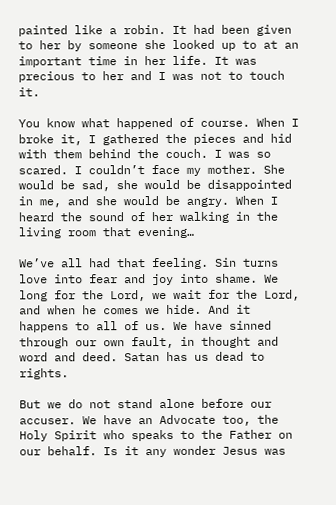painted like a robin. It had been given to her by someone she looked up to at an important time in her life. It was precious to her and I was not to touch it.

You know what happened of course. When I broke it, I gathered the pieces and hid with them behind the couch. I was so scared. I couldn’t face my mother. She would be sad, she would be disappointed in me, and she would be angry. When I heard the sound of her walking in the living room that evening…

We’ve all had that feeling. Sin turns love into fear and joy into shame. We long for the Lord, we wait for the Lord, and when he comes we hide. And it happens to all of us. We have sinned through our own fault, in thought and word and deed. Satan has us dead to rights.

But we do not stand alone before our accuser. We have an Advocate too, the Holy Spirit who speaks to the Father on our behalf. Is it any wonder Jesus was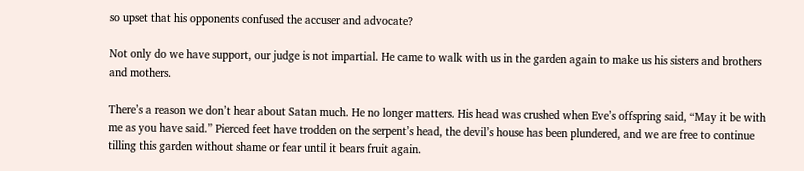so upset that his opponents confused the accuser and advocate?

Not only do we have support, our judge is not impartial. He came to walk with us in the garden again to make us his sisters and brothers and mothers.

There’s a reason we don’t hear about Satan much. He no longer matters. His head was crushed when Eve’s offspring said, “May it be with me as you have said.” Pierced feet have trodden on the serpent’s head, the devil’s house has been plundered, and we are free to continue tilling this garden without shame or fear until it bears fruit again.